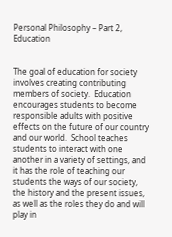Personal Philosophy – Part 2, Education


The goal of education for society involves creating contributing members of society.  Education encourages students to become responsible adults with positive effects on the future of our country and our world.  School teaches students to interact with one another in a variety of settings, and it has the role of teaching our students the ways of our society, the history and the present issues, as well as the roles they do and will play in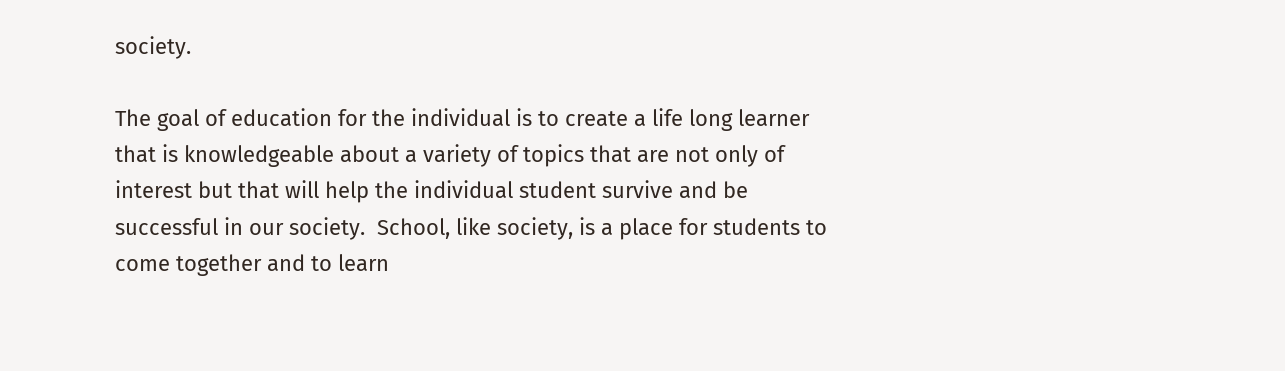society.

The goal of education for the individual is to create a life long learner that is knowledgeable about a variety of topics that are not only of interest but that will help the individual student survive and be successful in our society.  School, like society, is a place for students to come together and to learn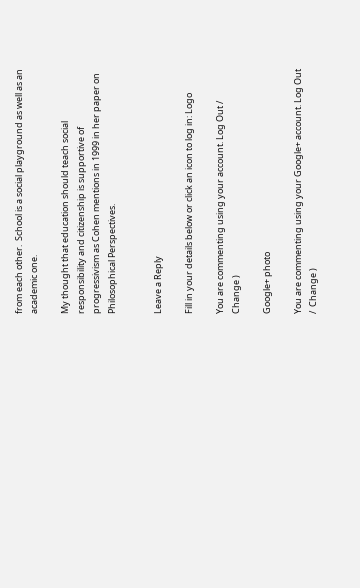from each other.  School is a social playground as well as an academic one.

My thought that education should teach social responsibility and citizenship is supportive of progressivism as Cohen mentions in 1999 in her paper on Philosophical Perspectives.


Leave a Reply

Fill in your details below or click an icon to log in: Logo

You are commenting using your account. Log Out /  Change )

Google+ photo

You are commenting using your Google+ account. Log Out /  Change )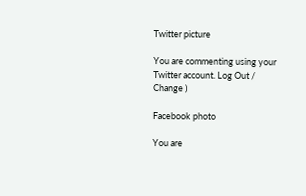Twitter picture

You are commenting using your Twitter account. Log Out /  Change )

Facebook photo

You are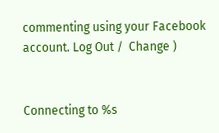commenting using your Facebook account. Log Out /  Change )


Connecting to %s